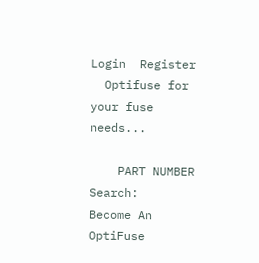Login  Register
  Optifuse for your fuse needs...

    PART NUMBER Search:
Become An OptiFuse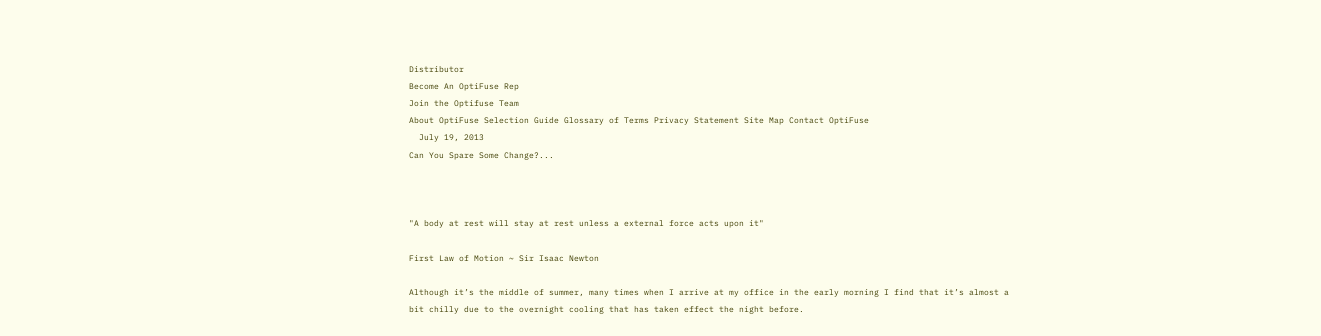Distributor
Become An OptiFuse Rep
Join the Optifuse Team
About OptiFuse Selection Guide Glossary of Terms Privacy Statement Site Map Contact OptiFuse
  July 19, 2013
Can You Spare Some Change?...



"A body at rest will stay at rest unless a external force acts upon it"

First Law of Motion ~ Sir Isaac Newton

Although it’s the middle of summer, many times when I arrive at my office in the early morning I find that it’s almost a bit chilly due to the overnight cooling that has taken effect the night before.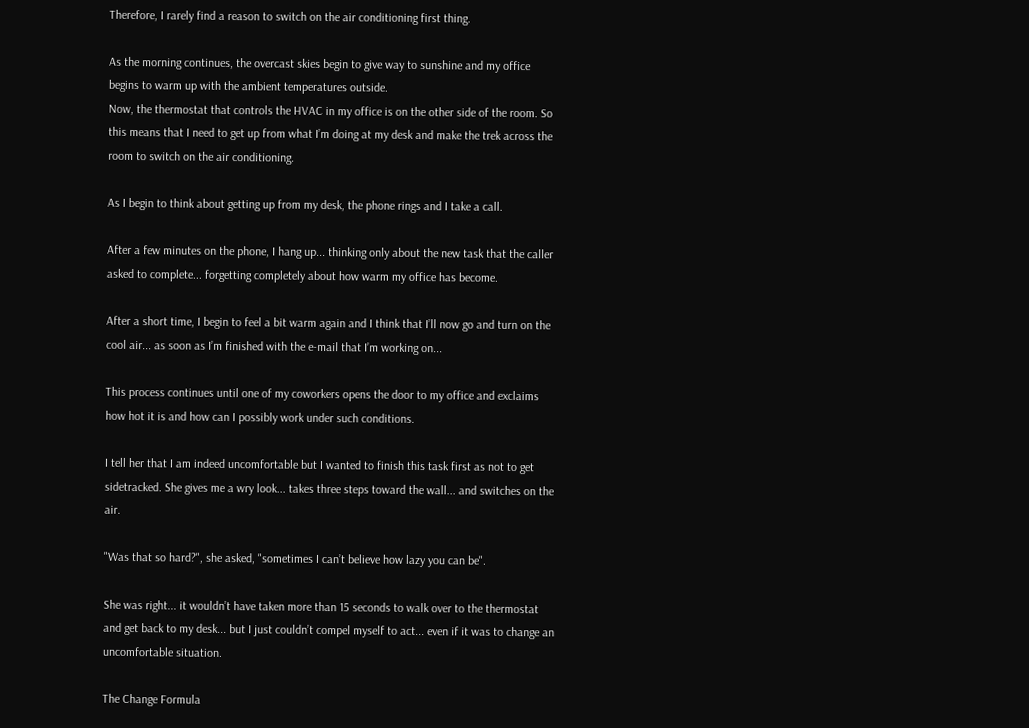Therefore, I rarely find a reason to switch on the air conditioning first thing.

As the morning continues, the overcast skies begin to give way to sunshine and my office begins to warm up with the ambient temperatures outside.
Now, the thermostat that controls the HVAC in my office is on the other side of the room. So this means that I need to get up from what I’m doing at my desk and make the trek across the room to switch on the air conditioning.

As I begin to think about getting up from my desk, the phone rings and I take a call.

After a few minutes on the phone, I hang up... thinking only about the new task that the caller asked to complete... forgetting completely about how warm my office has become.

After a short time, I begin to feel a bit warm again and I think that I’ll now go and turn on the cool air... as soon as I’m finished with the e-mail that I’m working on...

This process continues until one of my coworkers opens the door to my office and exclaims how hot it is and how can I possibly work under such conditions.

I tell her that I am indeed uncomfortable but I wanted to finish this task first as not to get sidetracked. She gives me a wry look... takes three steps toward the wall... and switches on the air.

"Was that so hard?", she asked, "sometimes I can’t believe how lazy you can be".

She was right... it wouldn’t have taken more than 15 seconds to walk over to the thermostat and get back to my desk... but I just couldn’t compel myself to act... even if it was to change an uncomfortable situation.

The Change Formula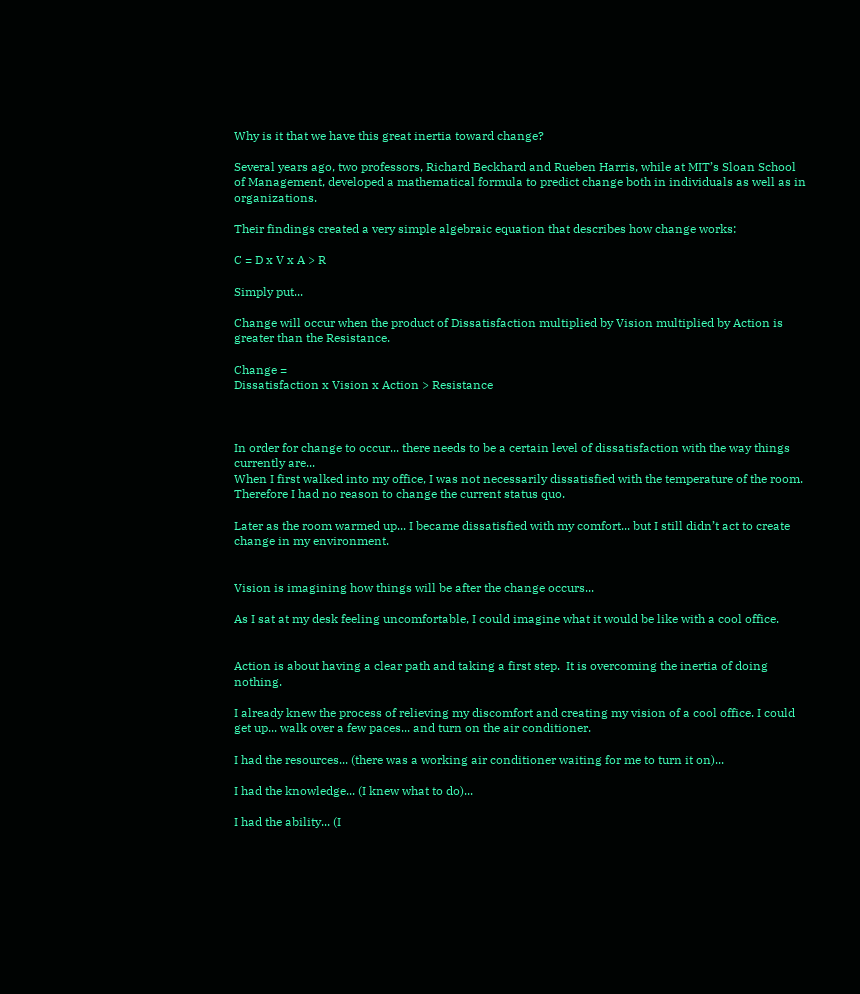Why is it that we have this great inertia toward change?

Several years ago, two professors, Richard Beckhard and Rueben Harris, while at MIT’s Sloan School of Management, developed a mathematical formula to predict change both in individuals as well as in organizations.

Their findings created a very simple algebraic equation that describes how change works:

C = D x V x A > R

Simply put...

Change will occur when the product of Dissatisfaction multiplied by Vision multiplied by Action is greater than the Resistance.

Change =
Dissatisfaction x Vision x Action > Resistance



In order for change to occur... there needs to be a certain level of dissatisfaction with the way things currently are...
When I first walked into my office, I was not necessarily dissatisfied with the temperature of the room. Therefore I had no reason to change the current status quo.

Later as the room warmed up... I became dissatisfied with my comfort... but I still didn’t act to create change in my environment.


Vision is imagining how things will be after the change occurs...

As I sat at my desk feeling uncomfortable, I could imagine what it would be like with a cool office.


Action is about having a clear path and taking a first step.  It is overcoming the inertia of doing nothing.

I already knew the process of relieving my discomfort and creating my vision of a cool office. I could get up... walk over a few paces... and turn on the air conditioner.

I had the resources... (there was a working air conditioner waiting for me to turn it on)...

I had the knowledge... (I knew what to do)...

I had the ability... (I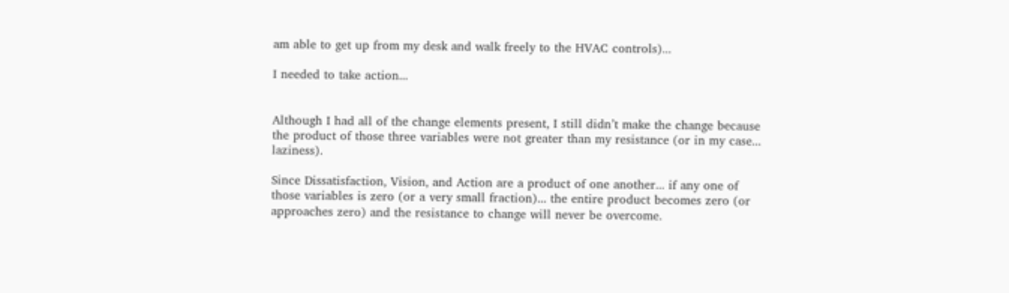am able to get up from my desk and walk freely to the HVAC controls)...

I needed to take action...


Although I had all of the change elements present, I still didn’t make the change because the product of those three variables were not greater than my resistance (or in my case... laziness).

Since Dissatisfaction, Vision, and Action are a product of one another... if any one of those variables is zero (or a very small fraction)... the entire product becomes zero (or approaches zero) and the resistance to change will never be overcome.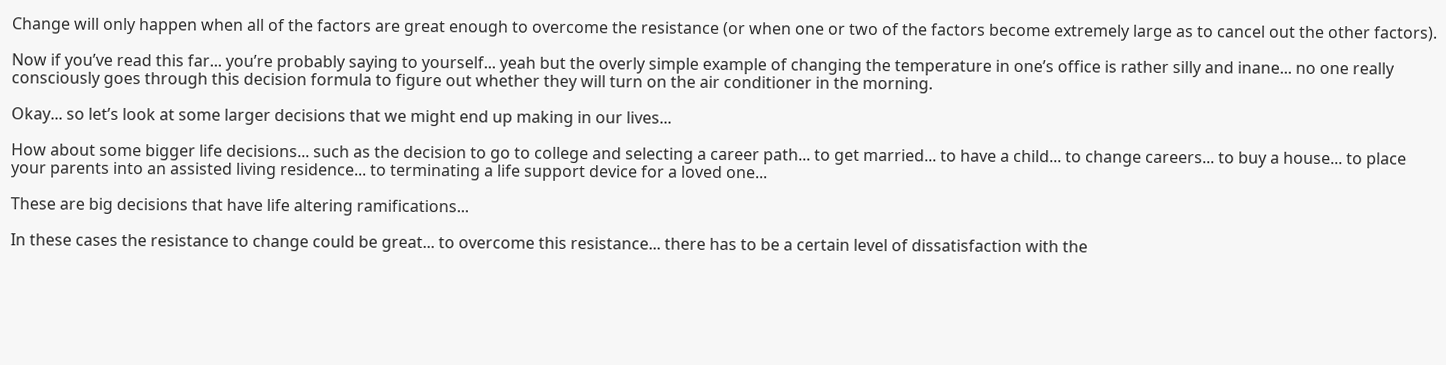Change will only happen when all of the factors are great enough to overcome the resistance (or when one or two of the factors become extremely large as to cancel out the other factors).

Now if you’ve read this far... you’re probably saying to yourself... yeah but the overly simple example of changing the temperature in one’s office is rather silly and inane... no one really consciously goes through this decision formula to figure out whether they will turn on the air conditioner in the morning.

Okay... so let’s look at some larger decisions that we might end up making in our lives...

How about some bigger life decisions... such as the decision to go to college and selecting a career path... to get married... to have a child... to change careers... to buy a house... to place your parents into an assisted living residence... to terminating a life support device for a loved one...

These are big decisions that have life altering ramifications...

In these cases the resistance to change could be great... to overcome this resistance... there has to be a certain level of dissatisfaction with the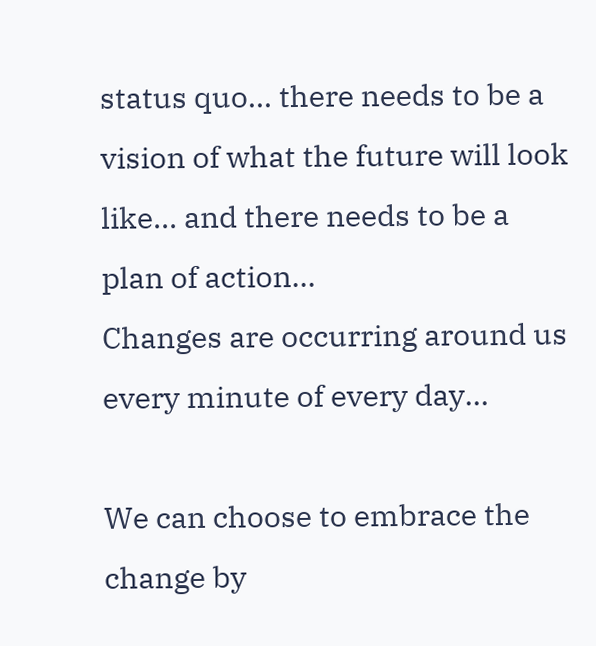status quo... there needs to be a vision of what the future will look like... and there needs to be a plan of action...
Changes are occurring around us every minute of every day...

We can choose to embrace the change by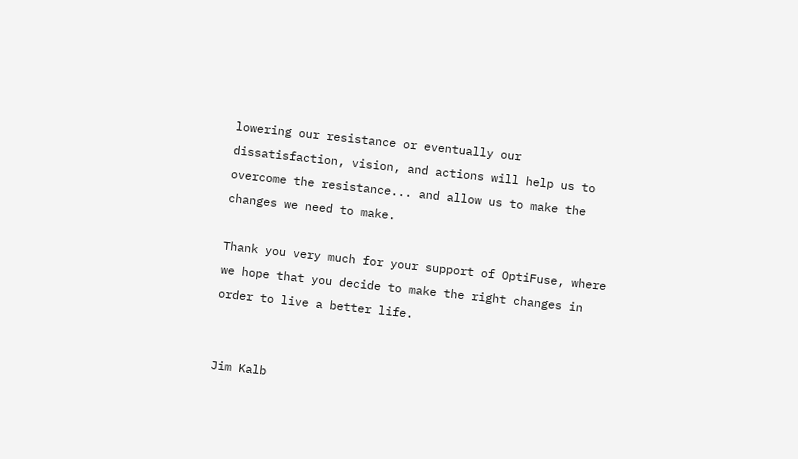lowering our resistance or eventually our dissatisfaction, vision, and actions will help us to overcome the resistance... and allow us to make the changes we need to make.

Thank you very much for your support of OptiFuse, where we hope that you decide to make the right changes in order to live a better life.


Jim Kalb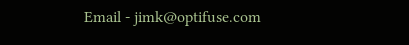Email - jimk@optifuse.com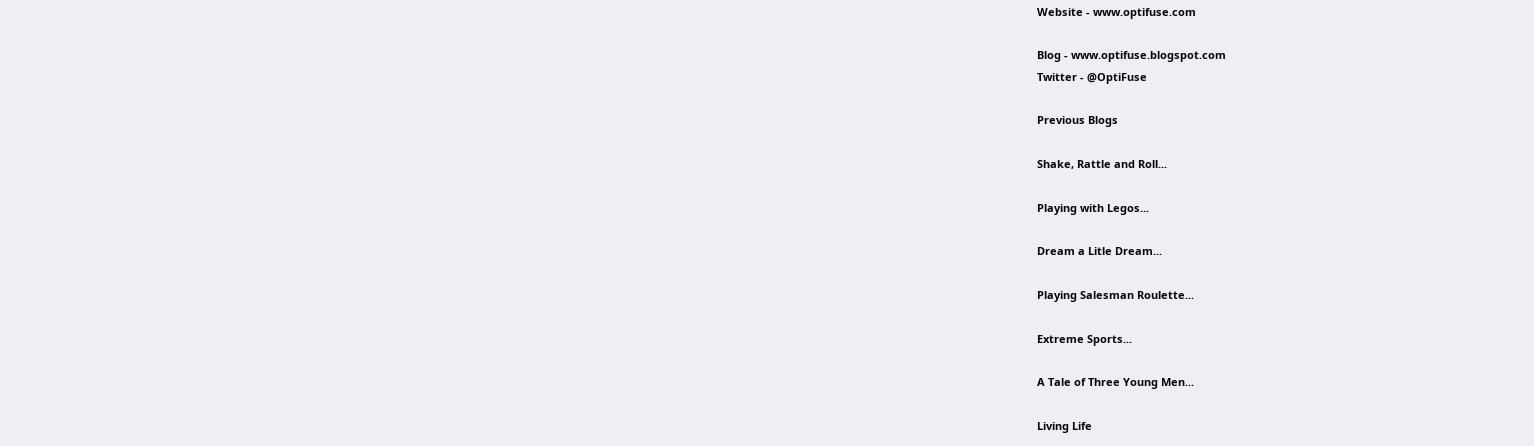Website - www.optifuse.com

Blog - www.optifuse.blogspot.com
Twitter - @OptiFuse

Previous Blogs

Shake, Rattle and Roll...

Playing with Legos...

Dream a Litle Dream...

Playing Salesman Roulette...

Extreme Sports...

A Tale of Three Young Men...

Living Life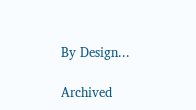By Design...

Archived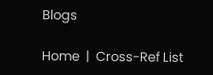Blogs

Home  |  Cross-Ref List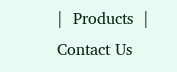|  Products  |  Contact Us